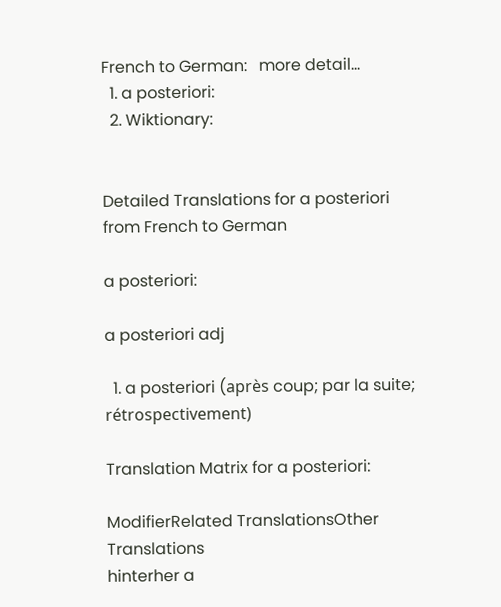French to German:   more detail...
  1. a posteriori:
  2. Wiktionary:


Detailed Translations for a posteriori from French to German

a posteriori:

a posteriori adj

  1. a posteriori (après coup; par la suite; rétrospectivement)

Translation Matrix for a posteriori:

ModifierRelated TranslationsOther Translations
hinterher a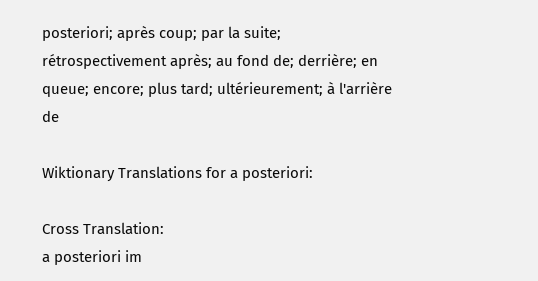posteriori; après coup; par la suite; rétrospectivement après; au fond de; derrière; en queue; encore; plus tard; ultérieurement; à l'arrière de

Wiktionary Translations for a posteriori:

Cross Translation:
a posteriori im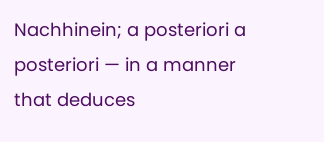Nachhinein; a posteriori a posteriori — in a manner that deduces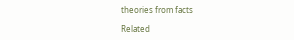theories from facts

Related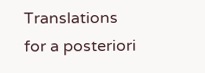Translations for a posteriori